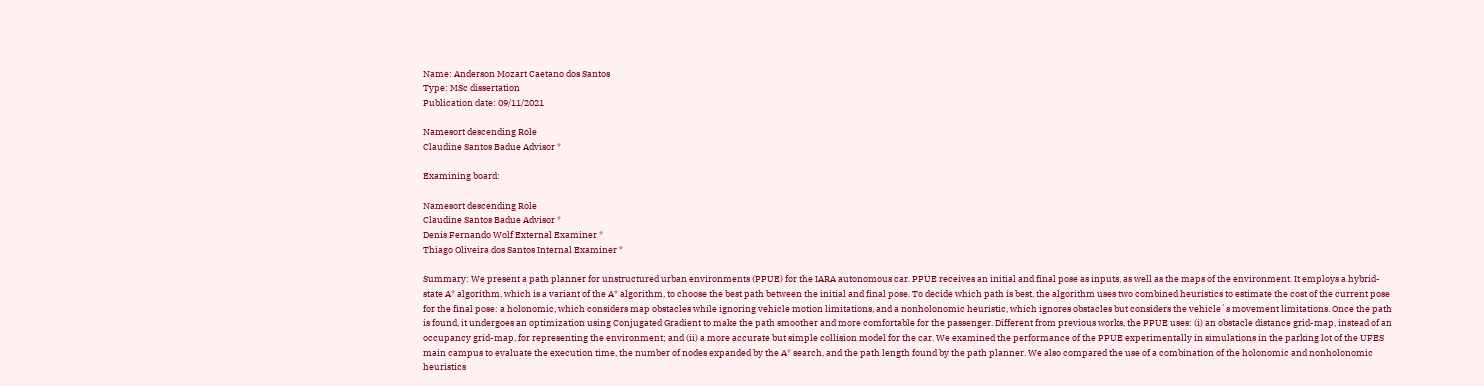Name: Anderson Mozart Caetano dos Santos
Type: MSc dissertation
Publication date: 09/11/2021

Namesort descending Role
Claudine Santos Badue Advisor *

Examining board:

Namesort descending Role
Claudine Santos Badue Advisor *
Denis Fernando Wolf External Examiner *
Thiago Oliveira dos Santos Internal Examiner *

Summary: We present a path planner for unstructured urban environments (PPUE) for the IARA autonomous car. PPUE receives an initial and final pose as inputs, as well as the maps of the environment. It employs a hybrid-state A* algorithm, which is a variant of the A* algorithm, to choose the best path between the initial and final pose. To decide which path is best, the algorithm uses two combined heuristics to estimate the cost of the current pose for the final pose: a holonomic, which considers map obstacles while ignoring vehicle motion limitations, and a nonholonomic heuristic, which ignores obstacles but considers the vehicle`s movement limitations. Once the path is found, it undergoes an optimization using Conjugated Gradient to make the path smoother and more comfortable for the passenger. Different from previous works, the PPUE uses: (i) an obstacle distance grid-map, instead of an occupancy grid-map, for representing the environment; and (ii) a more accurate but simple collision model for the car. We examined the performance of the PPUE experimentally in simulations in the parking lot of the UFES main campus to evaluate the execution time, the number of nodes expanded by the A* search, and the path length found by the path planner. We also compared the use of a combination of the holonomic and nonholonomic heuristics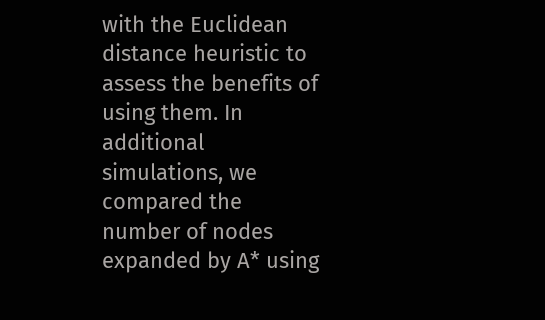with the Euclidean distance heuristic to assess the benefits of using them. In additional simulations, we compared the number of nodes expanded by A* using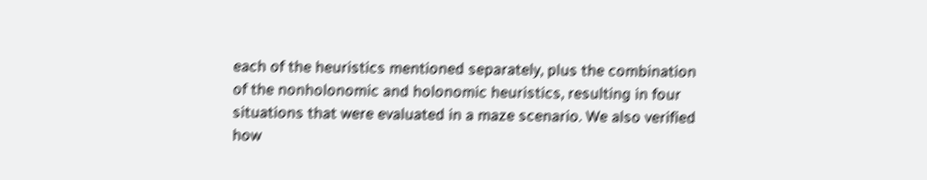each of the heuristics mentioned separately, plus the combination of the nonholonomic and holonomic heuristics, resulting in four situations that were evaluated in a maze scenario. We also verified how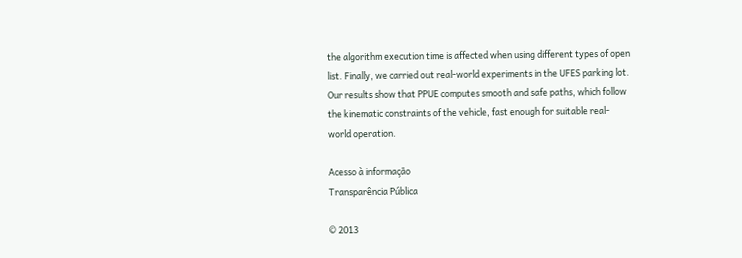the algorithm execution time is affected when using different types of open list. Finally, we carried out real-world experiments in the UFES parking lot. Our results show that PPUE computes smooth and safe paths, which follow the kinematic constraints of the vehicle, fast enough for suitable real-world operation.

Acesso à informação
Transparência Pública

© 2013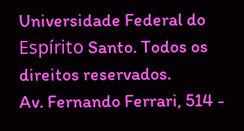Universidade Federal do Espírito Santo. Todos os direitos reservados.
Av. Fernando Ferrari, 514 -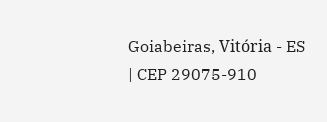Goiabeiras, Vitória - ES | CEP 29075-910